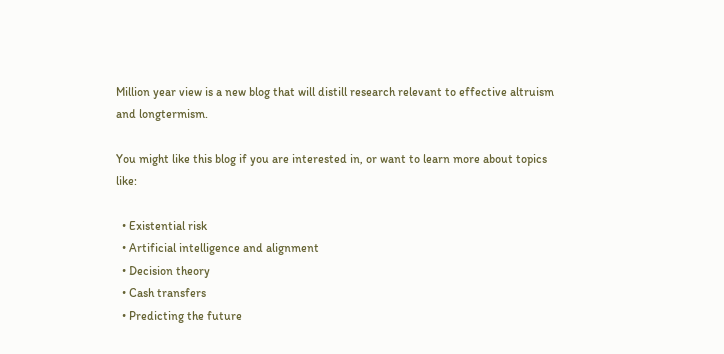Million year view is a new blog that will distill research relevant to effective altruism and longtermism.

You might like this blog if you are interested in, or want to learn more about topics like:

  • Existential risk
  • Artificial intelligence and alignment
  • Decision theory
  • Cash transfers
  • Predicting the future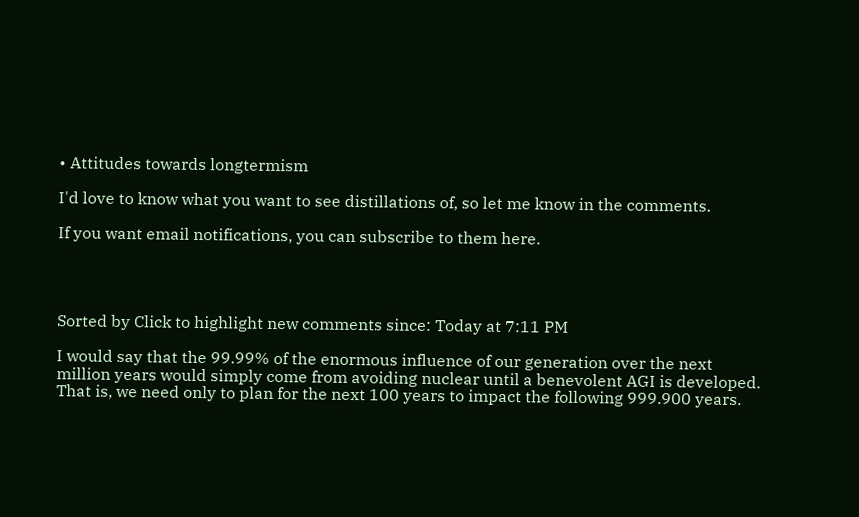• Attitudes towards longtermism

I'd love to know what you want to see distillations of, so let me know in the comments.

If you want email notifications, you can subscribe to them here.




Sorted by Click to highlight new comments since: Today at 7:11 PM

I would say that the 99.99% of the enormous influence of our generation over the next million years would simply come from avoiding nuclear until a benevolent AGI is developed. That is, we need only to plan for the next 100 years to impact the following 999.900 years.